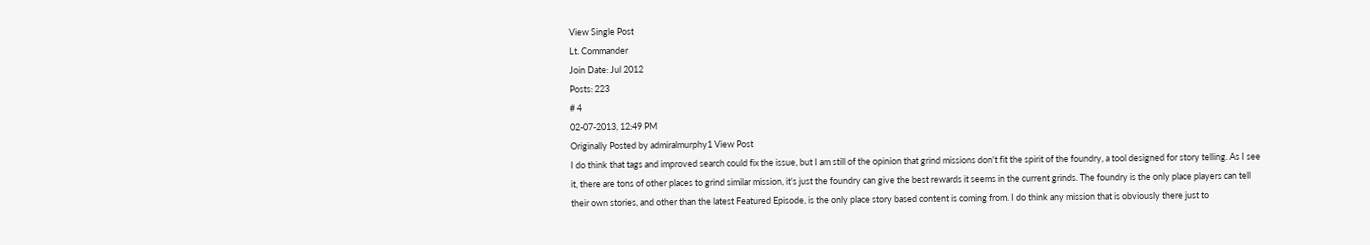View Single Post
Lt. Commander
Join Date: Jul 2012
Posts: 223
# 4
02-07-2013, 12:49 PM
Originally Posted by admiralmurphy1 View Post
I do think that tags and improved search could fix the issue, but I am still of the opinion that grind missions don't fit the spirit of the foundry, a tool designed for story telling. As I see it, there are tons of other places to grind similar mission, it's just the foundry can give the best rewards it seems in the current grinds. The foundry is the only place players can tell their own stories, and other than the latest Featured Episode, is the only place story based content is coming from. I do think any mission that is obviously there just to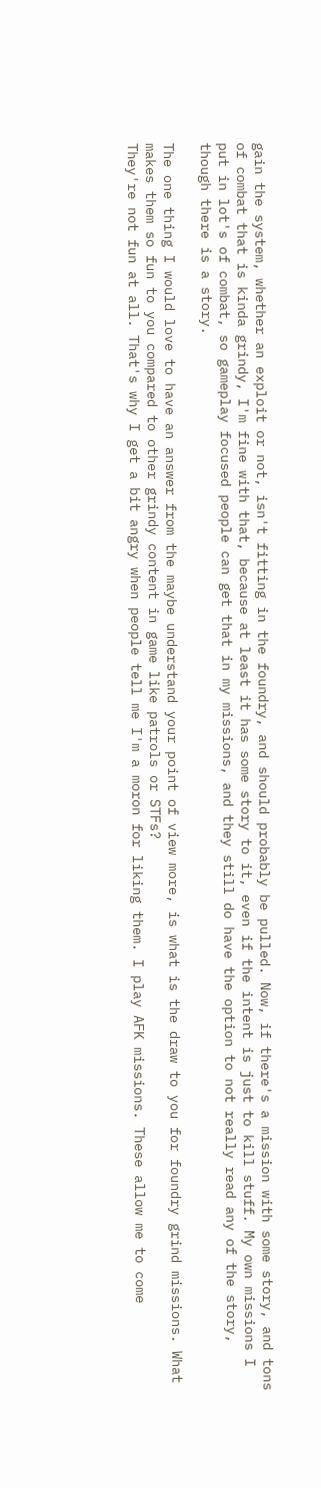gain the system, whether an exploit or not, isn't fitting in the foundry, and should probably be pulled. Now, if there's a mission with some story, and tons of combat that is kinda grindy, I'm fine with that, because at least it has some story to it, even if the intent is just to kill stuff. My own missions I put in lot's of combat, so gameplay focused people can get that in my missions, and they still do have the option to not really read any of the story, though there is a story.

The one thing I would love to have an answer from the maybe understand your point of view more, is what is the draw to you for foundry grind missions. What makes them so fun to you compared to other grindy content in game like patrols or STFs?
They're not fun at all. That's why I get a bit angry when people tell me I'm a moron for liking them. I play AFK missions. These allow me to come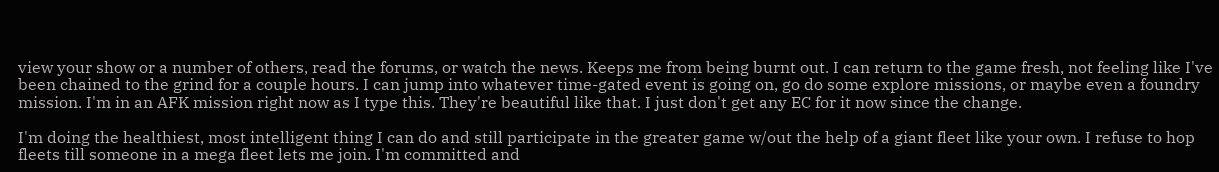view your show or a number of others, read the forums, or watch the news. Keeps me from being burnt out. I can return to the game fresh, not feeling like I've been chained to the grind for a couple hours. I can jump into whatever time-gated event is going on, go do some explore missions, or maybe even a foundry mission. I'm in an AFK mission right now as I type this. They're beautiful like that. I just don't get any EC for it now since the change.

I'm doing the healthiest, most intelligent thing I can do and still participate in the greater game w/out the help of a giant fleet like your own. I refuse to hop fleets till someone in a mega fleet lets me join. I'm committed and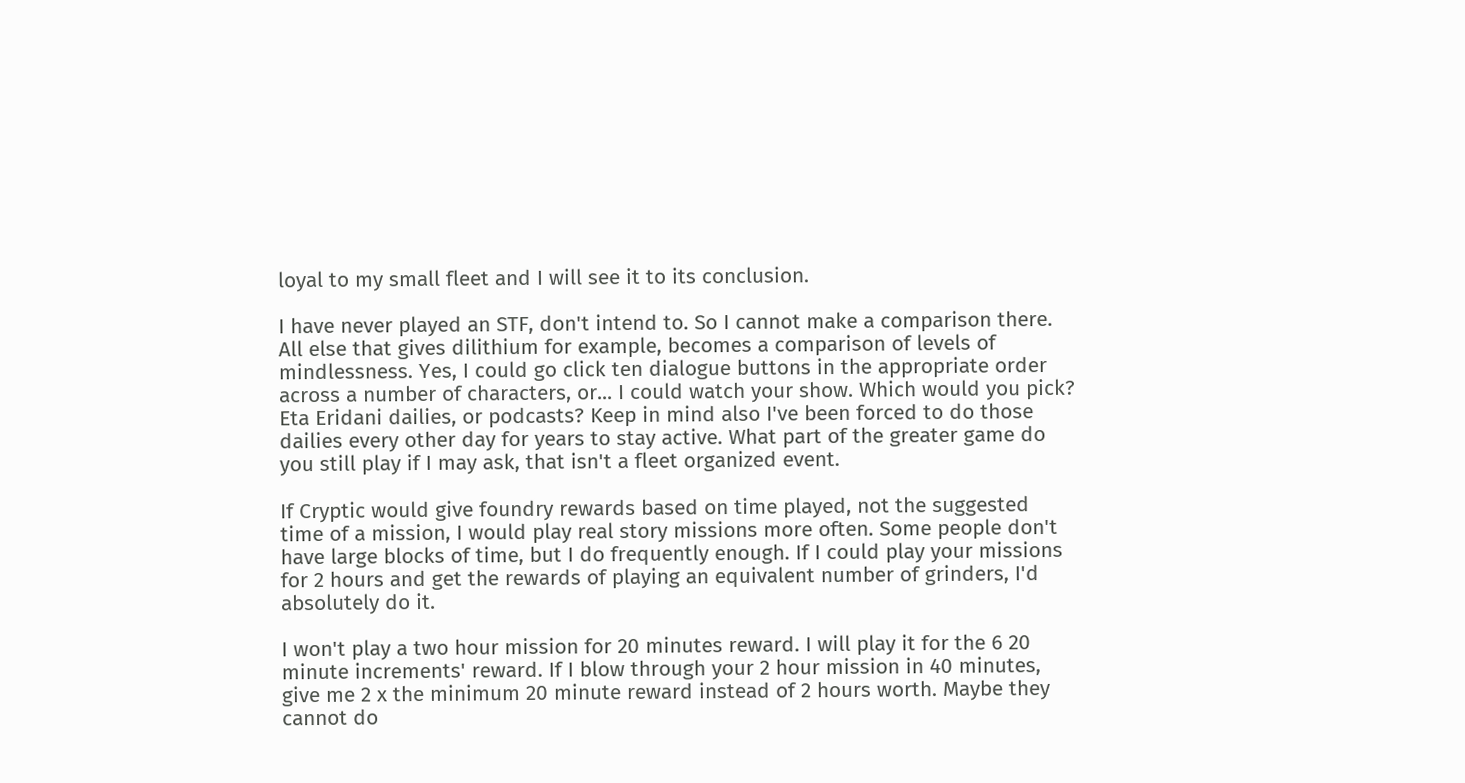loyal to my small fleet and I will see it to its conclusion.

I have never played an STF, don't intend to. So I cannot make a comparison there. All else that gives dilithium for example, becomes a comparison of levels of mindlessness. Yes, I could go click ten dialogue buttons in the appropriate order across a number of characters, or... I could watch your show. Which would you pick? Eta Eridani dailies, or podcasts? Keep in mind also I've been forced to do those dailies every other day for years to stay active. What part of the greater game do you still play if I may ask, that isn't a fleet organized event.

If Cryptic would give foundry rewards based on time played, not the suggested time of a mission, I would play real story missions more often. Some people don't have large blocks of time, but I do frequently enough. If I could play your missions for 2 hours and get the rewards of playing an equivalent number of grinders, I'd absolutely do it.

I won't play a two hour mission for 20 minutes reward. I will play it for the 6 20 minute increments' reward. If I blow through your 2 hour mission in 40 minutes, give me 2 x the minimum 20 minute reward instead of 2 hours worth. Maybe they cannot do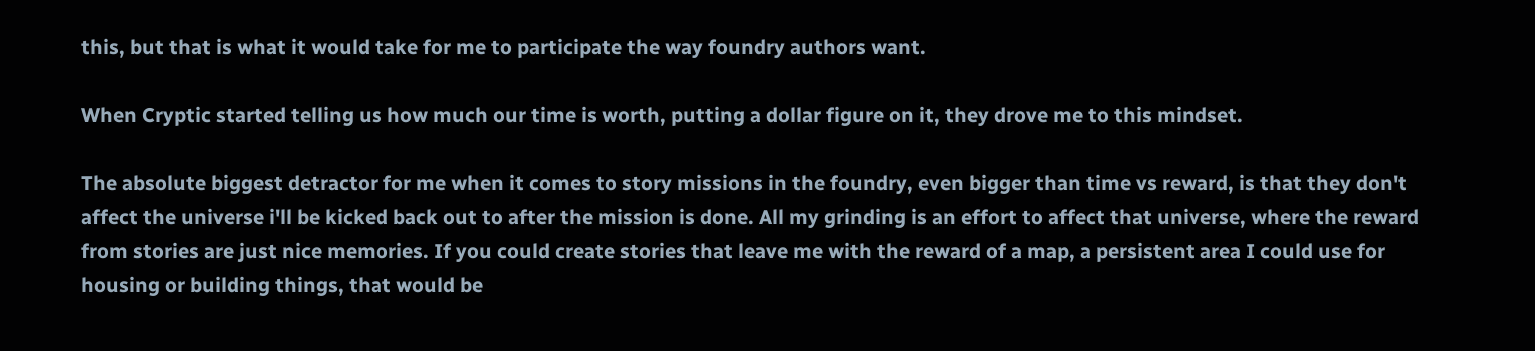this, but that is what it would take for me to participate the way foundry authors want.

When Cryptic started telling us how much our time is worth, putting a dollar figure on it, they drove me to this mindset.

The absolute biggest detractor for me when it comes to story missions in the foundry, even bigger than time vs reward, is that they don't affect the universe i'll be kicked back out to after the mission is done. All my grinding is an effort to affect that universe, where the reward from stories are just nice memories. If you could create stories that leave me with the reward of a map, a persistent area I could use for housing or building things, that would be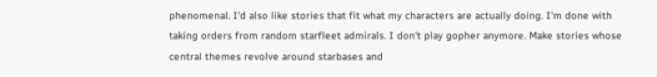phenomenal. I'd also like stories that fit what my characters are actually doing. I'm done with taking orders from random starfleet admirals. I don't play gopher anymore. Make stories whose central themes revolve around starbases and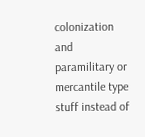colonization and paramilitary or mercantile type stuff instead of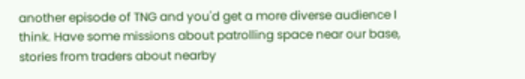another episode of TNG and you'd get a more diverse audience I think. Have some missions about patrolling space near our base, stories from traders about nearby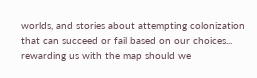worlds, and stories about attempting colonization that can succeed or fail based on our choices... rewarding us with the map should we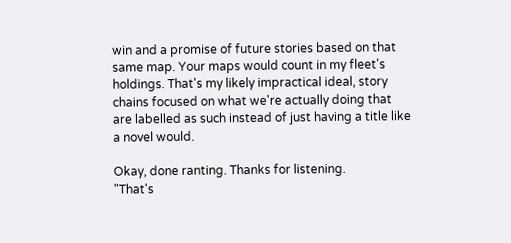win and a promise of future stories based on that same map. Your maps would count in my fleet's holdings. That's my likely impractical ideal, story chains focused on what we're actually doing that are labelled as such instead of just having a title like a novel would.

Okay, done ranting. Thanks for listening.
"That's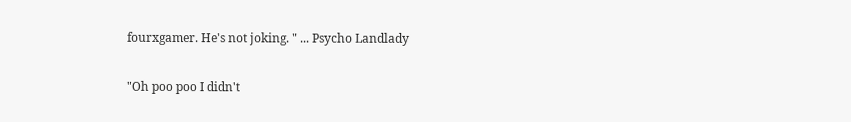fourxgamer. He's not joking. " ... Psycho Landlady

"Oh poo poo I didn't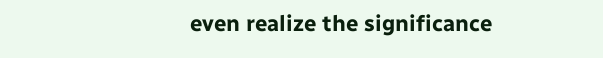even realize the significance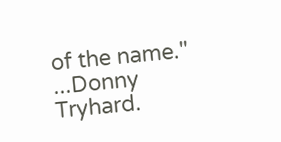of the name." ...Donny Tryhard.